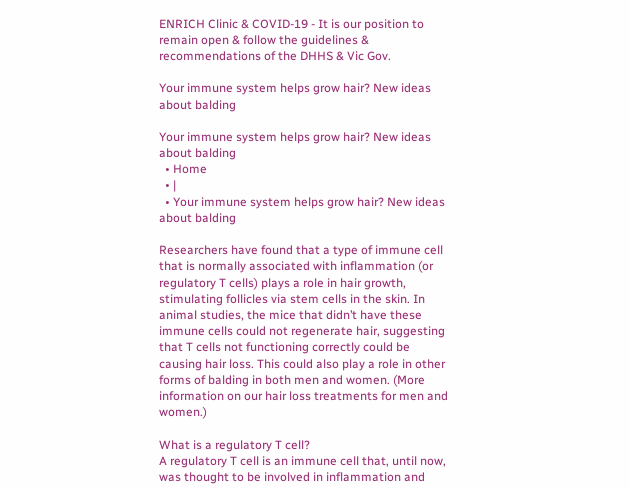ENRICH Clinic & COVID-19 - It is our position to remain open & follow the guidelines & recommendations of the DHHS & Vic Gov.

Your immune system helps grow hair? New ideas about balding

Your immune system helps grow hair? New ideas about balding
  • Home
  • |
  • Your immune system helps grow hair? New ideas about balding

Researchers have found that a type of immune cell that is normally associated with inflammation (or regulatory T cells) plays a role in hair growth, stimulating follicles via stem cells in the skin. In animal studies, the mice that didn’t have these immune cells could not regenerate hair, suggesting that T cells not functioning correctly could be causing hair loss. This could also play a role in other forms of balding in both men and women. (More information on our hair loss treatments for men and women.)

What is a regulatory T cell?
A regulatory T cell is an immune cell that, until now, was thought to be involved in inflammation and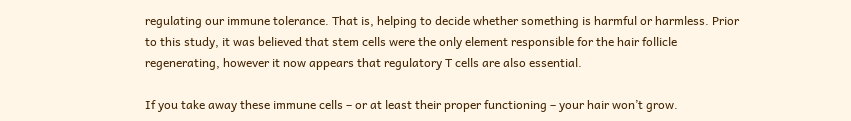regulating our immune tolerance. That is, helping to decide whether something is harmful or harmless. Prior to this study, it was believed that stem cells were the only element responsible for the hair follicle regenerating, however it now appears that regulatory T cells are also essential.

If you take away these immune cells – or at least their proper functioning – your hair won’t grow.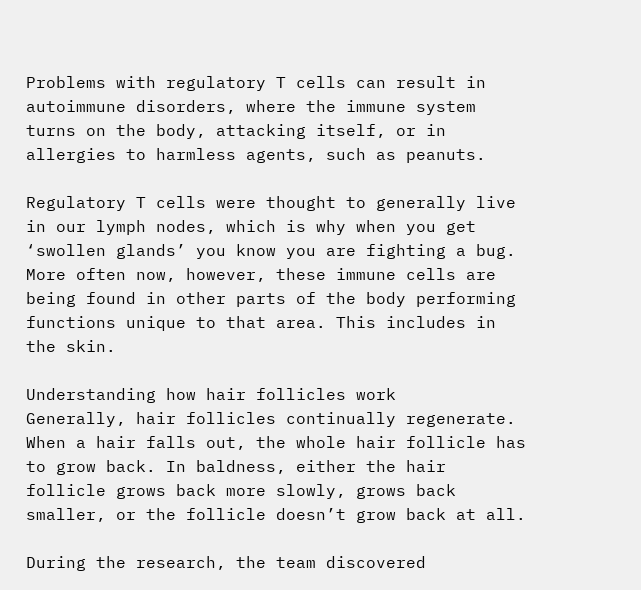Problems with regulatory T cells can result in autoimmune disorders, where the immune system turns on the body, attacking itself, or in allergies to harmless agents, such as peanuts.

Regulatory T cells were thought to generally live in our lymph nodes, which is why when you get ‘swollen glands’ you know you are fighting a bug. More often now, however, these immune cells are being found in other parts of the body performing functions unique to that area. This includes in the skin.

Understanding how hair follicles work
Generally, hair follicles continually regenerate. When a hair falls out, the whole hair follicle has to grow back. In baldness, either the hair follicle grows back more slowly, grows back smaller, or the follicle doesn’t grow back at all.

During the research, the team discovered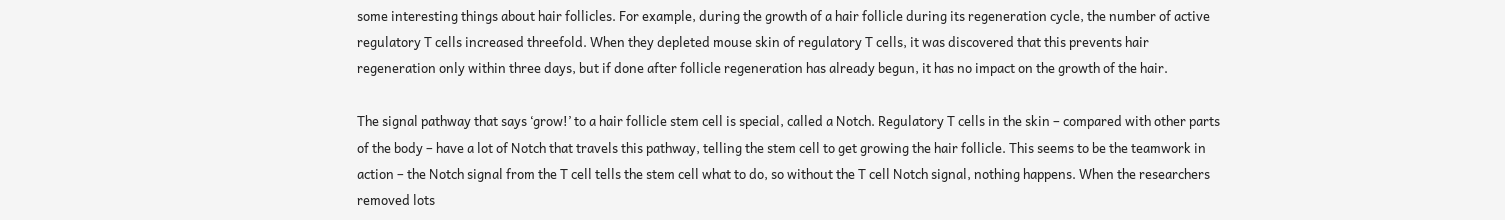some interesting things about hair follicles. For example, during the growth of a hair follicle during its regeneration cycle, the number of active regulatory T cells increased threefold. When they depleted mouse skin of regulatory T cells, it was discovered that this prevents hair regeneration only within three days, but if done after follicle regeneration has already begun, it has no impact on the growth of the hair.

The signal pathway that says ‘grow!’ to a hair follicle stem cell is special, called a Notch. Regulatory T cells in the skin – compared with other parts of the body – have a lot of Notch that travels this pathway, telling the stem cell to get growing the hair follicle. This seems to be the teamwork in action – the Notch signal from the T cell tells the stem cell what to do, so without the T cell Notch signal, nothing happens. When the researchers removed lots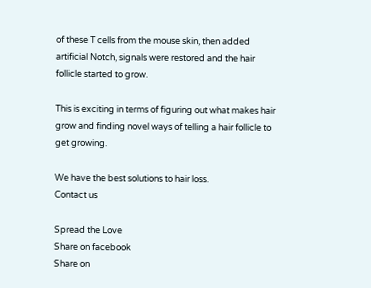of these T cells from the mouse skin, then added artificial Notch, signals were restored and the hair follicle started to grow.

This is exciting in terms of figuring out what makes hair grow and finding novel ways of telling a hair follicle to get growing.

We have the best solutions to hair loss.
Contact us

Spread the Love
Share on facebook
Share on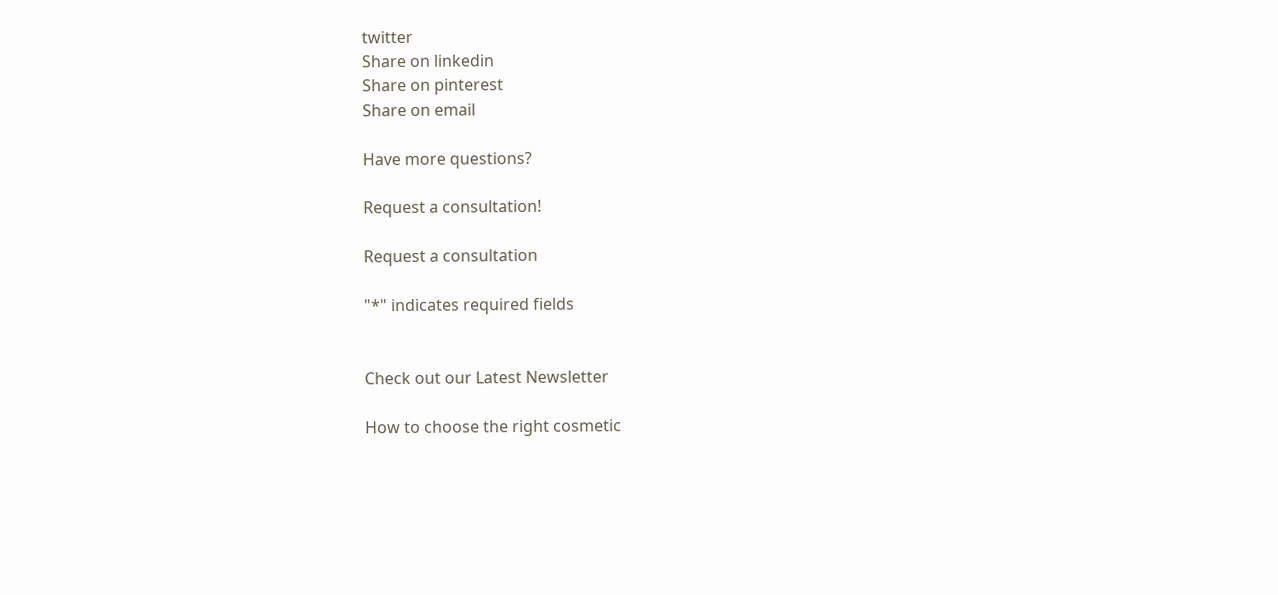twitter
Share on linkedin
Share on pinterest
Share on email

Have more questions?

Request a consultation!

Request a consultation

"*" indicates required fields


Check out our Latest Newsletter

How to choose the right cosmetic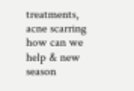treatments, acne scarring how can we help & new season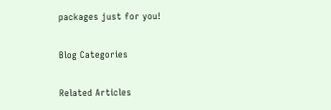packages just for you!

Blog Categories

Related Articles